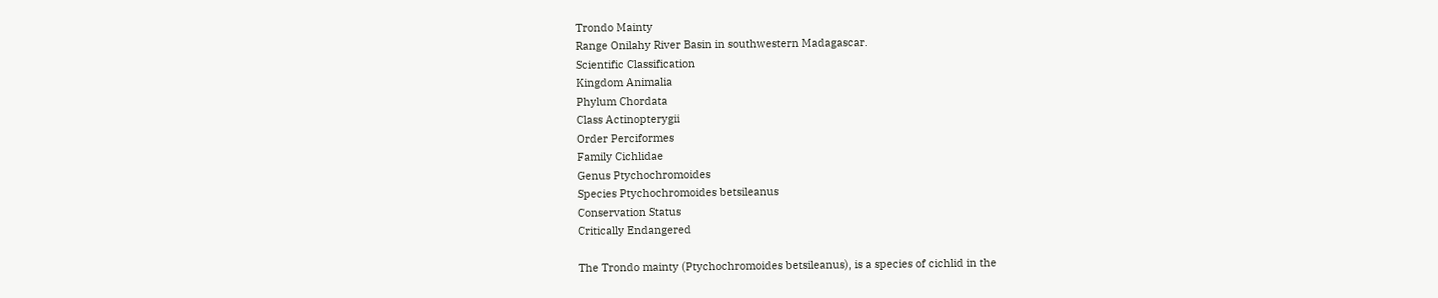Trondo Mainty
Range Onilahy River Basin in southwestern Madagascar.
Scientific Classification
Kingdom Animalia
Phylum Chordata
Class Actinopterygii
Order Perciformes
Family Cichlidae
Genus Ptychochromoides
Species Ptychochromoides betsileanus
Conservation Status
Critically Endangered

The Trondo mainty (Ptychochromoides betsileanus), is a species of cichlid in the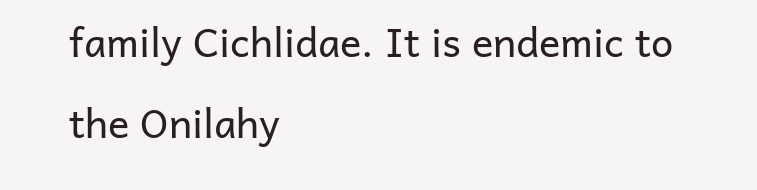family Cichlidae. It is endemic to the Onilahy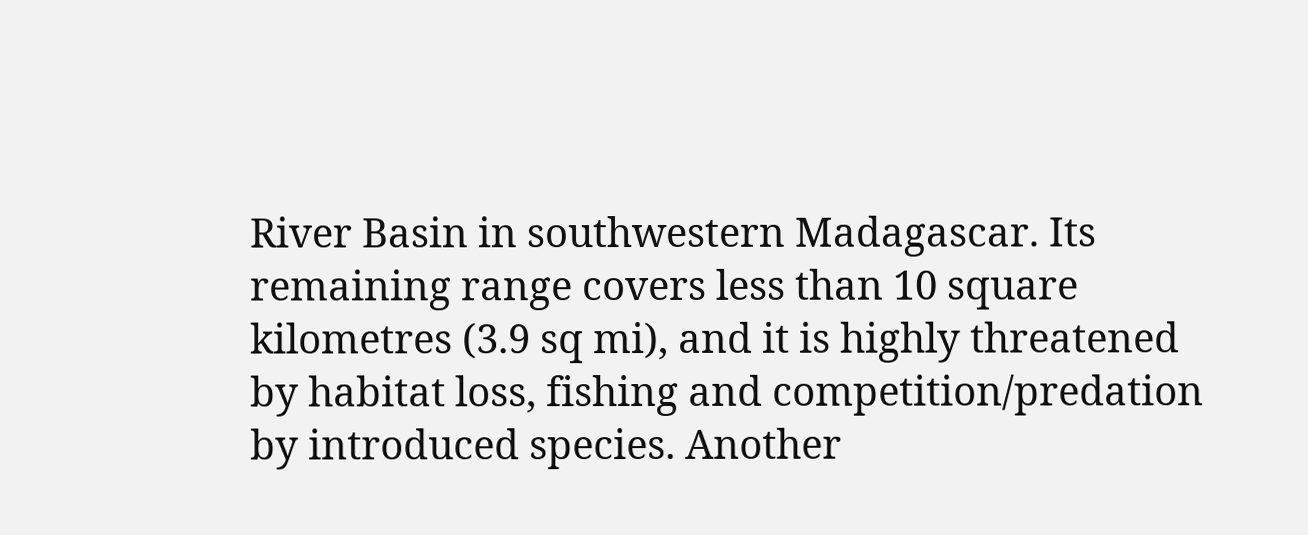River Basin in southwestern Madagascar. Its remaining range covers less than 10 square kilometres (3.9 sq mi), and it is highly threatened by habitat loss, fishing and competition/predation by introduced species. Another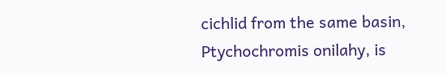cichlid from the same basin, Ptychochromis onilahy, is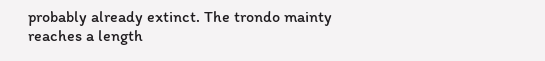probably already extinct. The trondo mainty reaches a length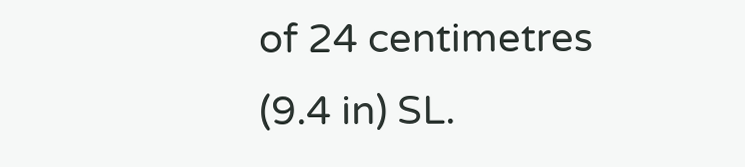of 24 centimetres (9.4 in) SL.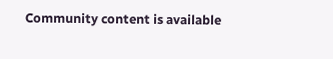Community content is available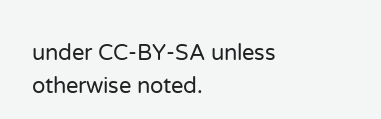under CC-BY-SA unless otherwise noted.